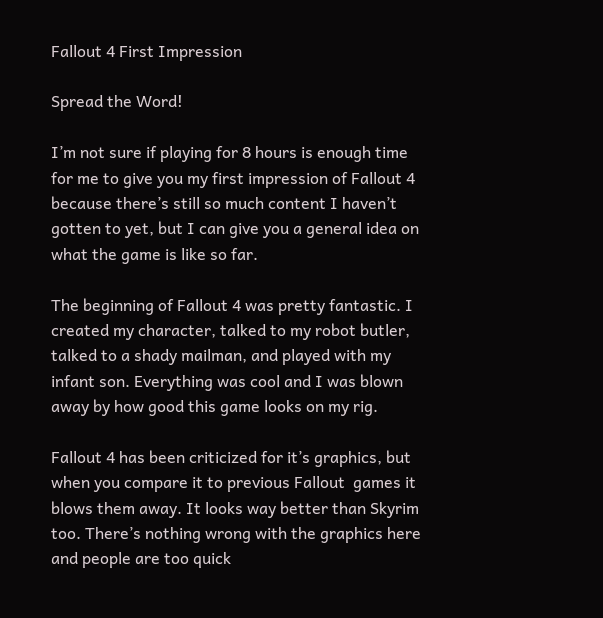Fallout 4 First Impression

Spread the Word!

I’m not sure if playing for 8 hours is enough time for me to give you my first impression of Fallout 4 because there’s still so much content I haven’t gotten to yet, but I can give you a general idea on what the game is like so far.

The beginning of Fallout 4 was pretty fantastic. I created my character, talked to my robot butler, talked to a shady mailman, and played with my infant son. Everything was cool and I was blown away by how good this game looks on my rig.

Fallout 4 has been criticized for it’s graphics, but when you compare it to previous Fallout  games it blows them away. It looks way better than Skyrim too. There’s nothing wrong with the graphics here and people are too quick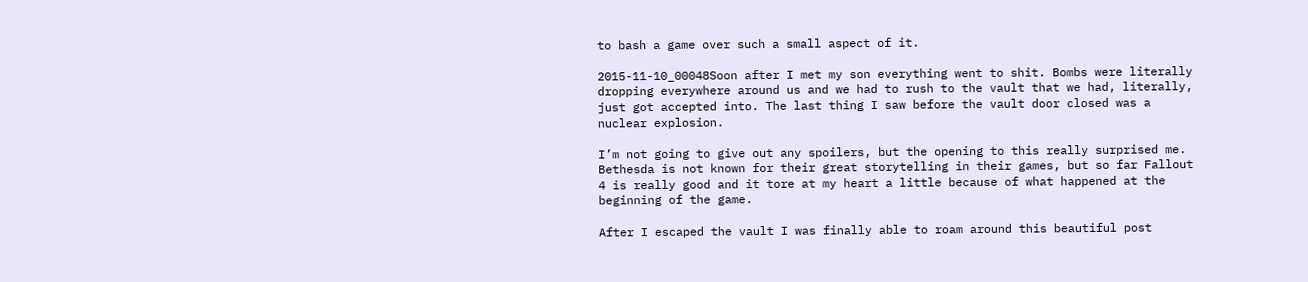to bash a game over such a small aspect of it.

2015-11-10_00048Soon after I met my son everything went to shit. Bombs were literally dropping everywhere around us and we had to rush to the vault that we had, literally, just got accepted into. The last thing I saw before the vault door closed was a nuclear explosion.

I’m not going to give out any spoilers, but the opening to this really surprised me. Bethesda is not known for their great storytelling in their games, but so far Fallout 4 is really good and it tore at my heart a little because of what happened at the beginning of the game.

After I escaped the vault I was finally able to roam around this beautiful post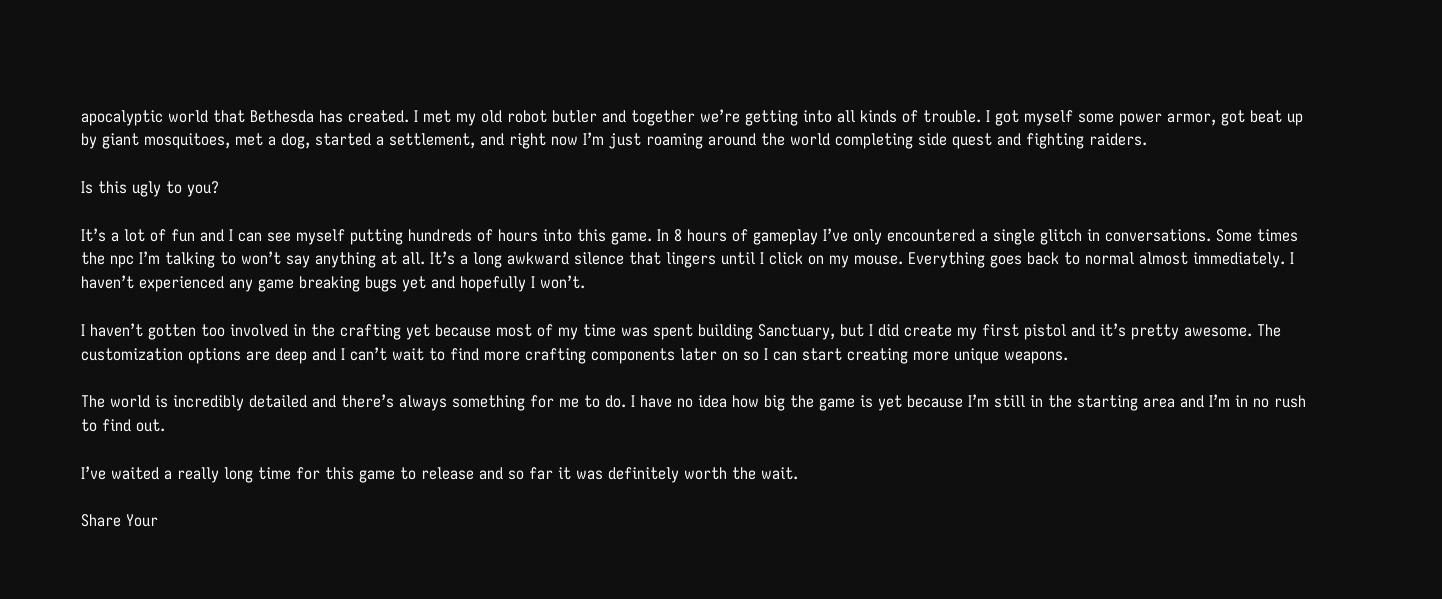apocalyptic world that Bethesda has created. I met my old robot butler and together we’re getting into all kinds of trouble. I got myself some power armor, got beat up by giant mosquitoes, met a dog, started a settlement, and right now I’m just roaming around the world completing side quest and fighting raiders.

Is this ugly to you?

It’s a lot of fun and I can see myself putting hundreds of hours into this game. In 8 hours of gameplay I’ve only encountered a single glitch in conversations. Some times the npc I’m talking to won’t say anything at all. It’s a long awkward silence that lingers until I click on my mouse. Everything goes back to normal almost immediately. I haven’t experienced any game breaking bugs yet and hopefully I won’t.

I haven’t gotten too involved in the crafting yet because most of my time was spent building Sanctuary, but I did create my first pistol and it’s pretty awesome. The customization options are deep and I can’t wait to find more crafting components later on so I can start creating more unique weapons.

The world is incredibly detailed and there’s always something for me to do. I have no idea how big the game is yet because I’m still in the starting area and I’m in no rush to find out.

I’ve waited a really long time for this game to release and so far it was definitely worth the wait.

Share Your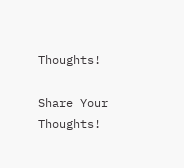Thoughts!

Share Your Thoughts!